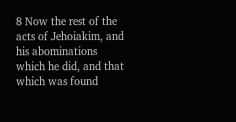8 Now the rest of the acts of Jehoiakim, and his abominations which he did, and that which was found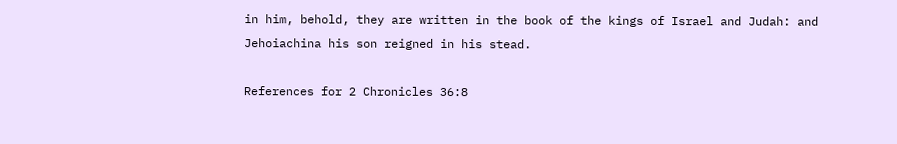in him, behold, they are written in the book of the kings of Israel and Judah: and Jehoiachina his son reigned in his stead.

References for 2 Chronicles 36:8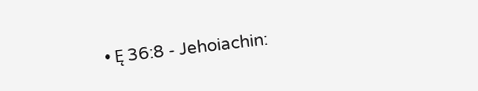• Ę 36:8 - Jehoiachin: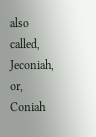also called, Jeconiah, or, Coniah